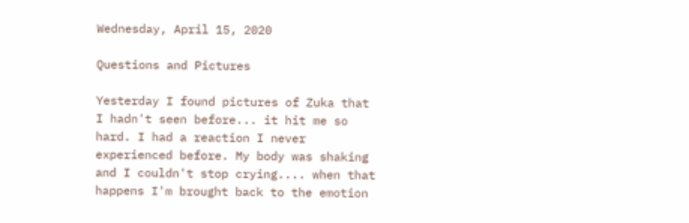Wednesday, April 15, 2020

Questions and Pictures

Yesterday I found pictures of Zuka that I hadn't seen before... it hit me so hard. I had a reaction I never experienced before. My body was shaking and I couldn't stop crying.... when that happens I'm brought back to the emotion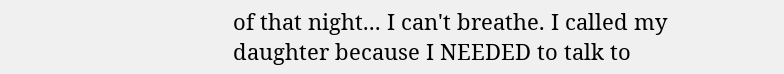of that night... I can't breathe. I called my daughter because I NEEDED to talk to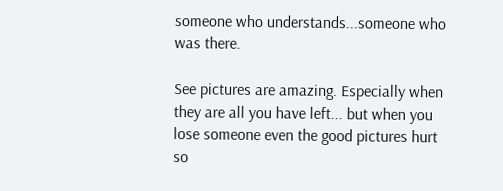someone who understands...someone who was there.

See pictures are amazing. Especially when they are all you have left... but when you lose someone even the good pictures hurt so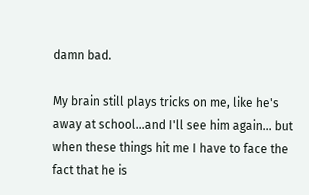damn bad.

My brain still plays tricks on me, like he's away at school...and I'll see him again... but when these things hit me I have to face the fact that he is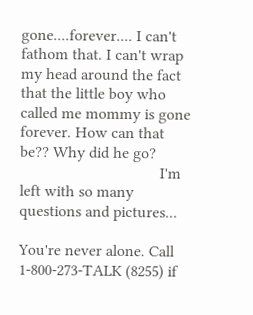gone....forever.... I can't fathom that. I can't wrap my head around the fact that the little boy who called me mommy is gone forever. How can that be?? Why did he go?
                                   I'm left with so many questions and pictures...

You're never alone. Call 1-800-273-TALK (8255) if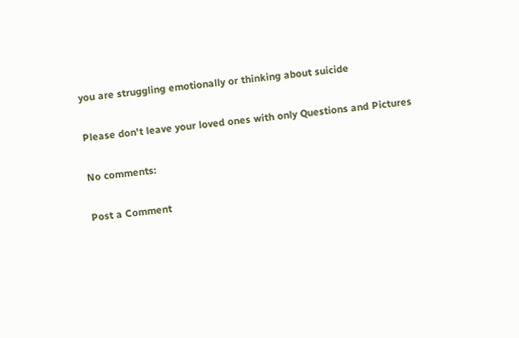you are struggling emotionally or thinking about suicide

Please don't leave your loved ones with only Questions and Pictures

No comments:

Post a Comment